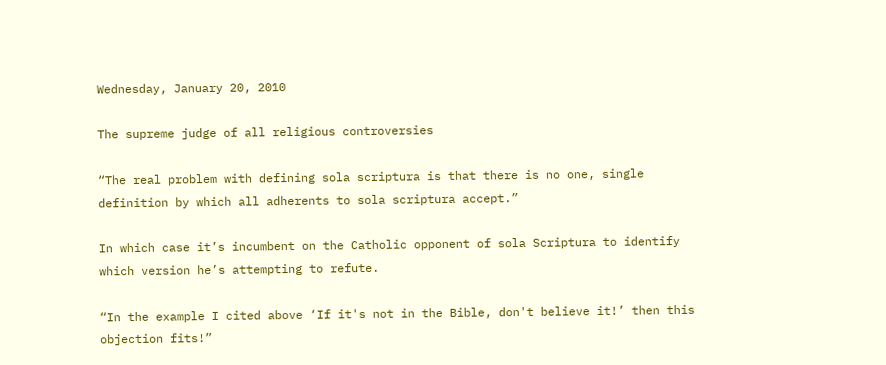Wednesday, January 20, 2010

The supreme judge of all religious controversies

“The real problem with defining sola scriptura is that there is no one, single definition by which all adherents to sola scriptura accept.”

In which case it’s incumbent on the Catholic opponent of sola Scriptura to identify which version he’s attempting to refute.

“In the example I cited above ‘If it's not in the Bible, don't believe it!’ then this objection fits!”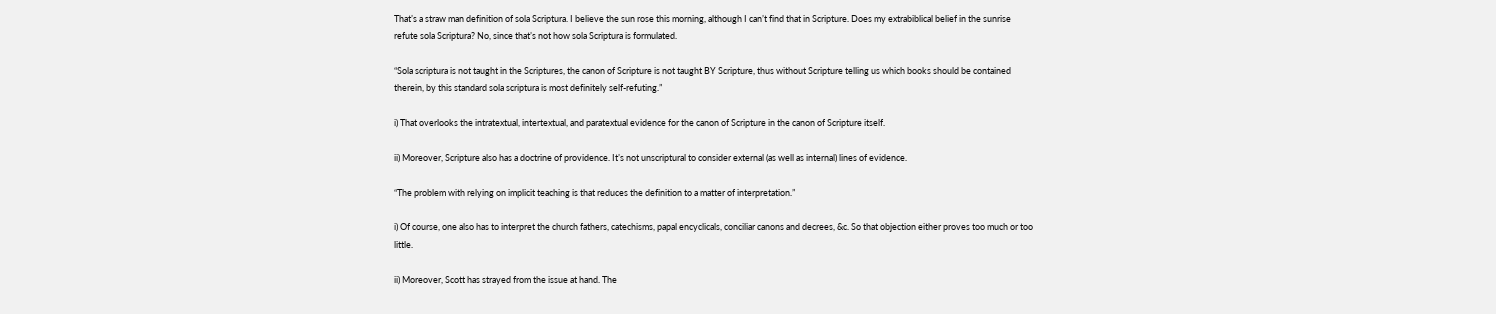That’s a straw man definition of sola Scriptura. I believe the sun rose this morning, although I can’t find that in Scripture. Does my extrabiblical belief in the sunrise refute sola Scriptura? No, since that’s not how sola Scriptura is formulated.

“Sola scriptura is not taught in the Scriptures, the canon of Scripture is not taught BY Scripture, thus without Scripture telling us which books should be contained therein, by this standard sola scriptura is most definitely self-refuting.”

i) That overlooks the intratextual, intertextual, and paratextual evidence for the canon of Scripture in the canon of Scripture itself.

ii) Moreover, Scripture also has a doctrine of providence. It’s not unscriptural to consider external (as well as internal) lines of evidence.

“The problem with relying on implicit teaching is that reduces the definition to a matter of interpretation.”

i) Of course, one also has to interpret the church fathers, catechisms, papal encyclicals, conciliar canons and decrees, &c. So that objection either proves too much or too little.

ii) Moreover, Scott has strayed from the issue at hand. The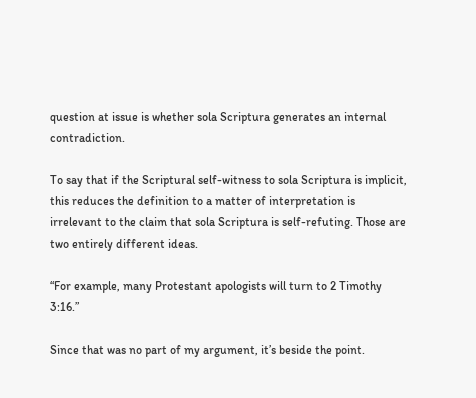question at issue is whether sola Scriptura generates an internal contradiction.

To say that if the Scriptural self-witness to sola Scriptura is implicit, this reduces the definition to a matter of interpretation is irrelevant to the claim that sola Scriptura is self-refuting. Those are two entirely different ideas.

“For example, many Protestant apologists will turn to 2 Timothy 3:16.”

Since that was no part of my argument, it’s beside the point.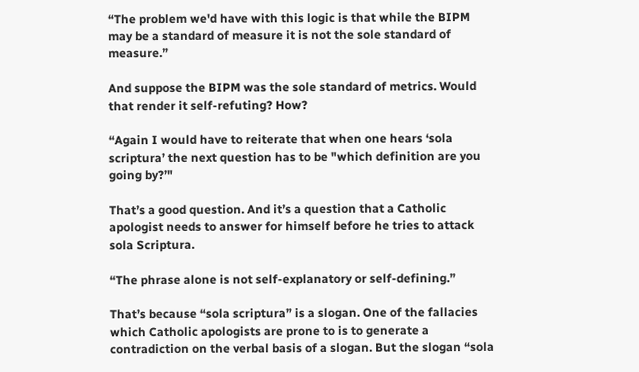“The problem we'd have with this logic is that while the BIPM may be a standard of measure it is not the sole standard of measure.”

And suppose the BIPM was the sole standard of metrics. Would that render it self-refuting? How?

“Again I would have to reiterate that when one hears ‘sola scriptura’ the next question has to be "which definition are you going by?’"

That’s a good question. And it’s a question that a Catholic apologist needs to answer for himself before he tries to attack sola Scriptura.

“The phrase alone is not self-explanatory or self-defining.”

That’s because “sola scriptura” is a slogan. One of the fallacies which Catholic apologists are prone to is to generate a contradiction on the verbal basis of a slogan. But the slogan “sola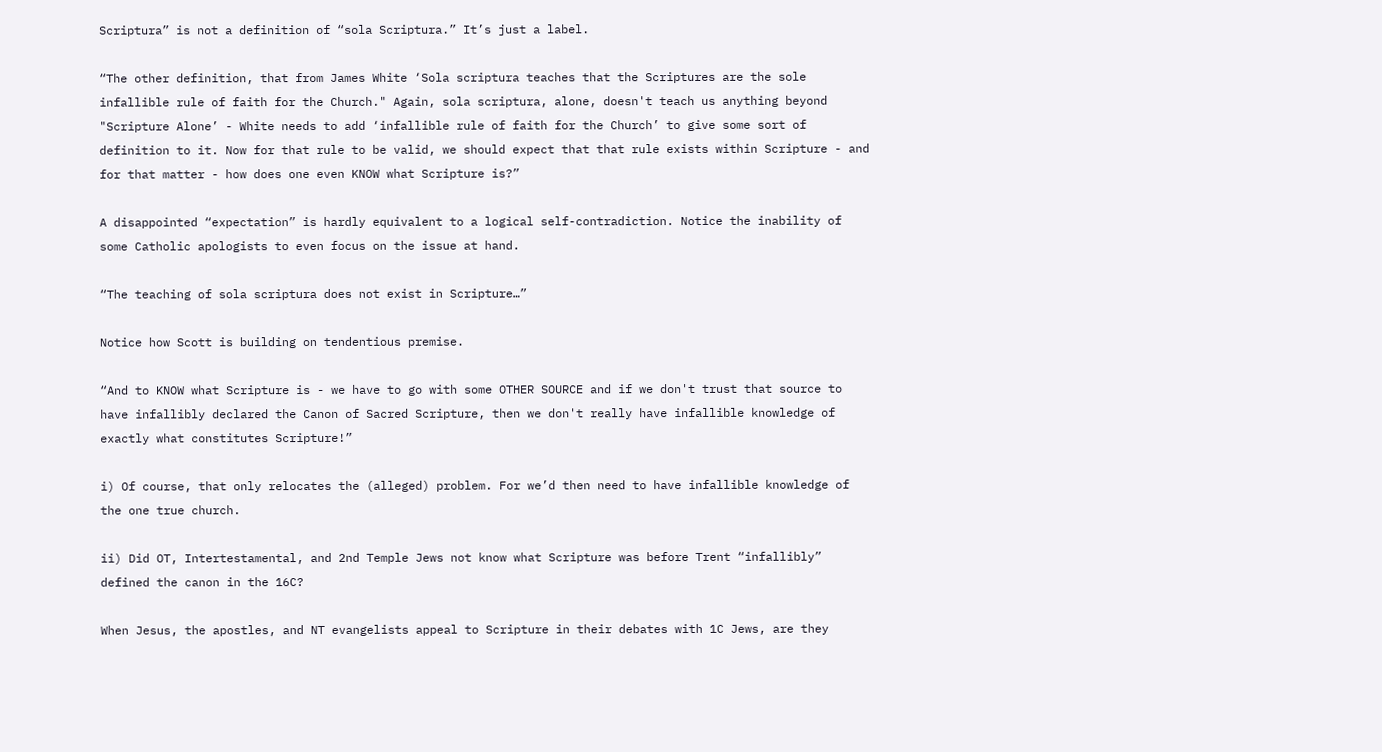Scriptura” is not a definition of “sola Scriptura.” It’s just a label.

“The other definition, that from James White ‘Sola scriptura teaches that the Scriptures are the sole infallible rule of faith for the Church." Again, sola scriptura, alone, doesn't teach us anything beyond "Scripture Alone’ - White needs to add ‘infallible rule of faith for the Church’ to give some sort of definition to it. Now for that rule to be valid, we should expect that that rule exists within Scripture - and for that matter - how does one even KNOW what Scripture is?”

A disappointed “expectation” is hardly equivalent to a logical self-contradiction. Notice the inability of some Catholic apologists to even focus on the issue at hand.

“The teaching of sola scriptura does not exist in Scripture…”

Notice how Scott is building on tendentious premise.

“And to KNOW what Scripture is - we have to go with some OTHER SOURCE and if we don't trust that source to have infallibly declared the Canon of Sacred Scripture, then we don't really have infallible knowledge of exactly what constitutes Scripture!”

i) Of course, that only relocates the (alleged) problem. For we’d then need to have infallible knowledge of the one true church.

ii) Did OT, Intertestamental, and 2nd Temple Jews not know what Scripture was before Trent “infallibly” defined the canon in the 16C?

When Jesus, the apostles, and NT evangelists appeal to Scripture in their debates with 1C Jews, are they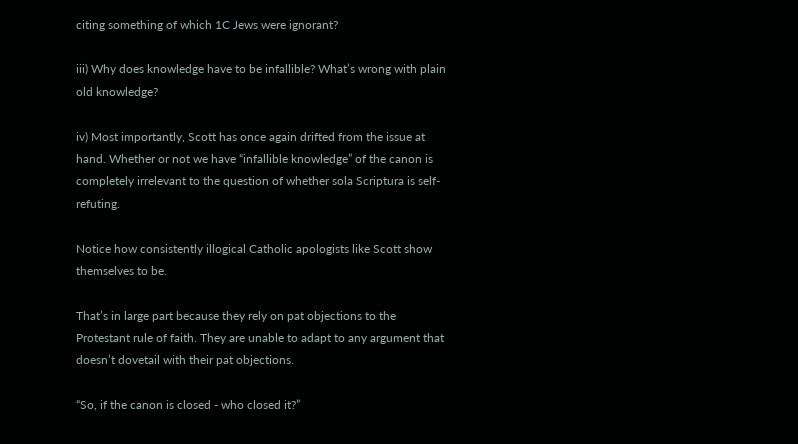citing something of which 1C Jews were ignorant?

iii) Why does knowledge have to be infallible? What’s wrong with plain old knowledge?

iv) Most importantly, Scott has once again drifted from the issue at hand. Whether or not we have “infallible knowledge” of the canon is completely irrelevant to the question of whether sola Scriptura is self-refuting.

Notice how consistently illogical Catholic apologists like Scott show themselves to be.

That’s in large part because they rely on pat objections to the Protestant rule of faith. They are unable to adapt to any argument that doesn’t dovetail with their pat objections.

“So, if the canon is closed - who closed it?”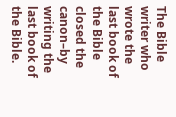The Bible writer who wrote the last book of the Bible closed the canon–by writing the last book of the Bible.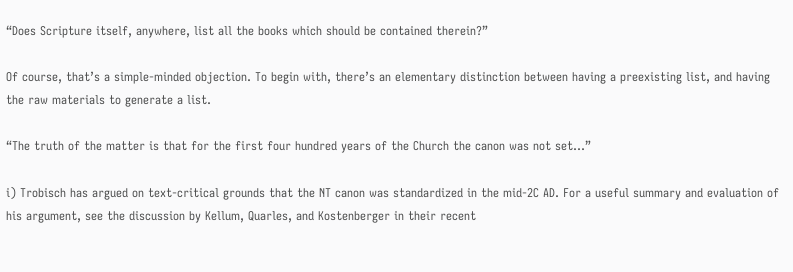“Does Scripture itself, anywhere, list all the books which should be contained therein?”

Of course, that’s a simple-minded objection. To begin with, there’s an elementary distinction between having a preexisting list, and having the raw materials to generate a list.

“The truth of the matter is that for the first four hundred years of the Church the canon was not set…”

i) Trobisch has argued on text-critical grounds that the NT canon was standardized in the mid-2C AD. For a useful summary and evaluation of his argument, see the discussion by Kellum, Quarles, and Kostenberger in their recent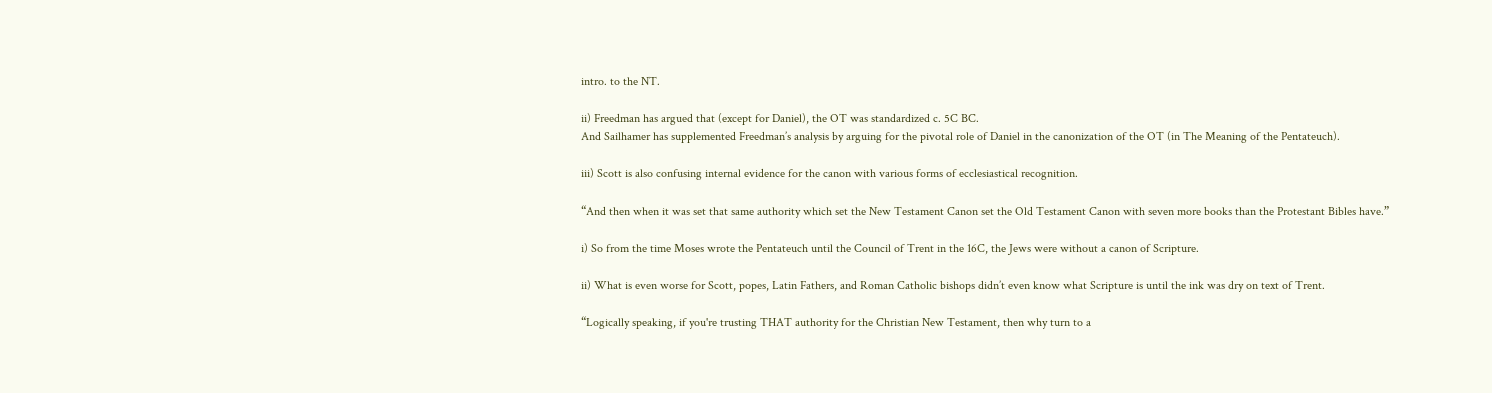intro. to the NT.

ii) Freedman has argued that (except for Daniel), the OT was standardized c. 5C BC.
And Sailhamer has supplemented Freedman’s analysis by arguing for the pivotal role of Daniel in the canonization of the OT (in The Meaning of the Pentateuch).

iii) Scott is also confusing internal evidence for the canon with various forms of ecclesiastical recognition.

“And then when it was set that same authority which set the New Testament Canon set the Old Testament Canon with seven more books than the Protestant Bibles have.”

i) So from the time Moses wrote the Pentateuch until the Council of Trent in the 16C, the Jews were without a canon of Scripture.

ii) What is even worse for Scott, popes, Latin Fathers, and Roman Catholic bishops didn’t even know what Scripture is until the ink was dry on text of Trent.

“Logically speaking, if you're trusting THAT authority for the Christian New Testament, then why turn to a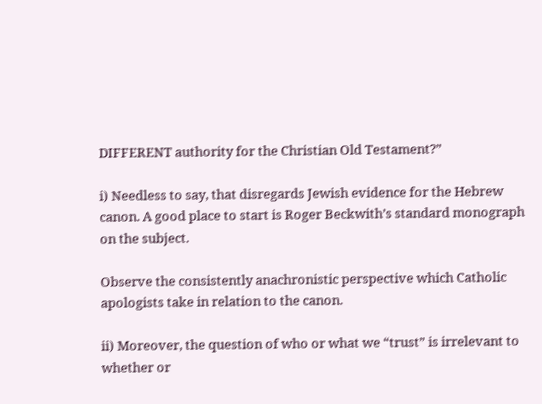DIFFERENT authority for the Christian Old Testament?”

i) Needless to say, that disregards Jewish evidence for the Hebrew canon. A good place to start is Roger Beckwith’s standard monograph on the subject.

Observe the consistently anachronistic perspective which Catholic apologists take in relation to the canon.

ii) Moreover, the question of who or what we “trust” is irrelevant to whether or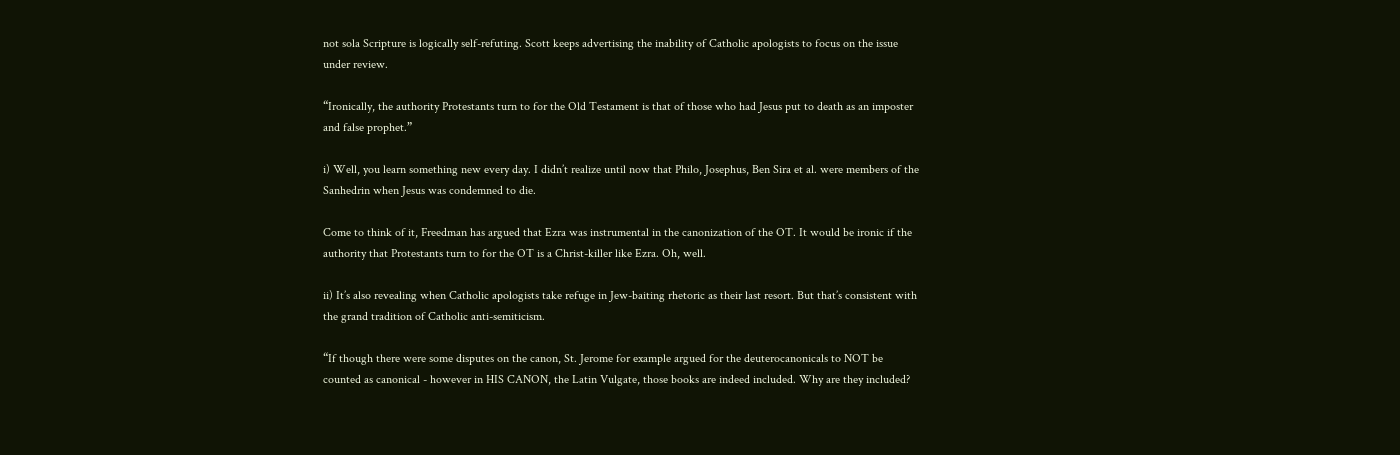not sola Scripture is logically self-refuting. Scott keeps advertising the inability of Catholic apologists to focus on the issue under review.

“Ironically, the authority Protestants turn to for the Old Testament is that of those who had Jesus put to death as an imposter and false prophet.”

i) Well, you learn something new every day. I didn’t realize until now that Philo, Josephus, Ben Sira et al. were members of the Sanhedrin when Jesus was condemned to die.

Come to think of it, Freedman has argued that Ezra was instrumental in the canonization of the OT. It would be ironic if the authority that Protestants turn to for the OT is a Christ-killer like Ezra. Oh, well.

ii) It’s also revealing when Catholic apologists take refuge in Jew-baiting rhetoric as their last resort. But that’s consistent with the grand tradition of Catholic anti-semiticism.

“If though there were some disputes on the canon, St. Jerome for example argued for the deuterocanonicals to NOT be counted as canonical - however in HIS CANON, the Latin Vulgate, those books are indeed included. Why are they included?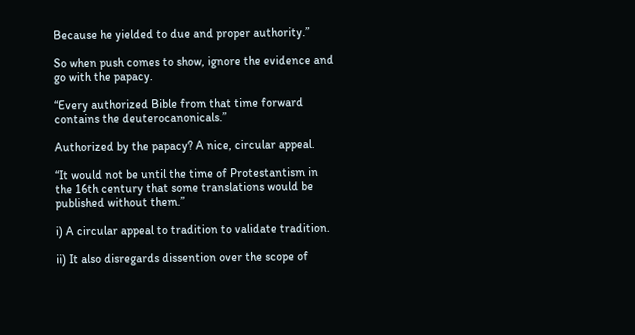Because he yielded to due and proper authority.”

So when push comes to show, ignore the evidence and go with the papacy.

“Every authorized Bible from that time forward contains the deuterocanonicals.”

Authorized by the papacy? A nice, circular appeal.

“It would not be until the time of Protestantism in the 16th century that some translations would be published without them.”

i) A circular appeal to tradition to validate tradition.

ii) It also disregards dissention over the scope of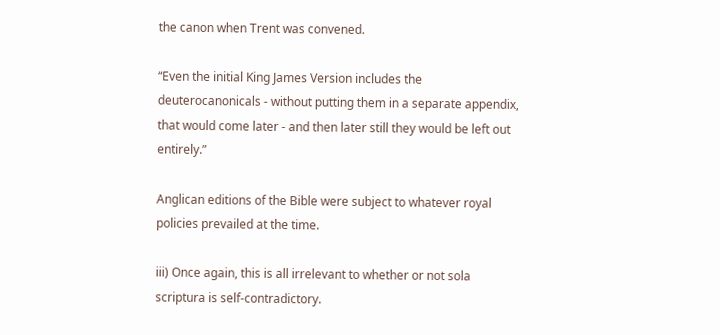the canon when Trent was convened.

“Even the initial King James Version includes the deuterocanonicals - without putting them in a separate appendix, that would come later - and then later still they would be left out entirely.”

Anglican editions of the Bible were subject to whatever royal policies prevailed at the time.

iii) Once again, this is all irrelevant to whether or not sola scriptura is self-contradictory.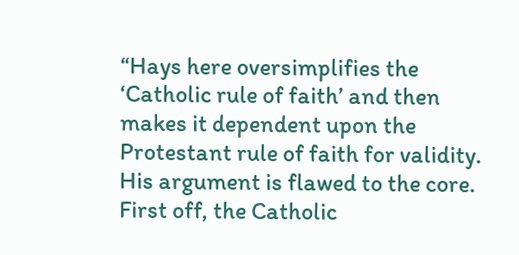“Hays here oversimplifies the ‘Catholic rule of faith’ and then makes it dependent upon the Protestant rule of faith for validity. His argument is flawed to the core. First off, the Catholic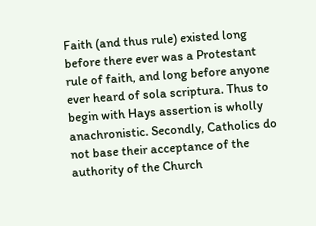Faith (and thus rule) existed long before there ever was a Protestant rule of faith, and long before anyone ever heard of sola scriptura. Thus to begin with Hays assertion is wholly anachronistic. Secondly, Catholics do not base their acceptance of the authority of the Church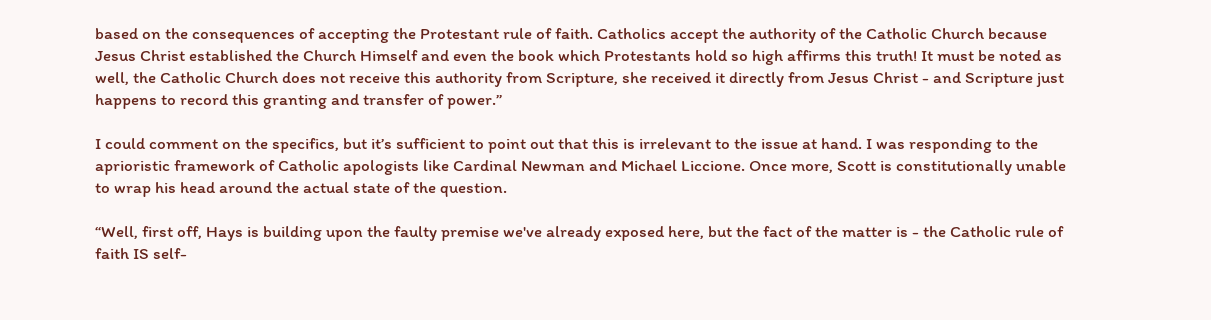based on the consequences of accepting the Protestant rule of faith. Catholics accept the authority of the Catholic Church because Jesus Christ established the Church Himself and even the book which Protestants hold so high affirms this truth! It must be noted as well, the Catholic Church does not receive this authority from Scripture, she received it directly from Jesus Christ - and Scripture just happens to record this granting and transfer of power.”

I could comment on the specifics, but it’s sufficient to point out that this is irrelevant to the issue at hand. I was responding to the aprioristic framework of Catholic apologists like Cardinal Newman and Michael Liccione. Once more, Scott is constitutionally unable to wrap his head around the actual state of the question.

“Well, first off, Hays is building upon the faulty premise we've already exposed here, but the fact of the matter is - the Catholic rule of faith IS self-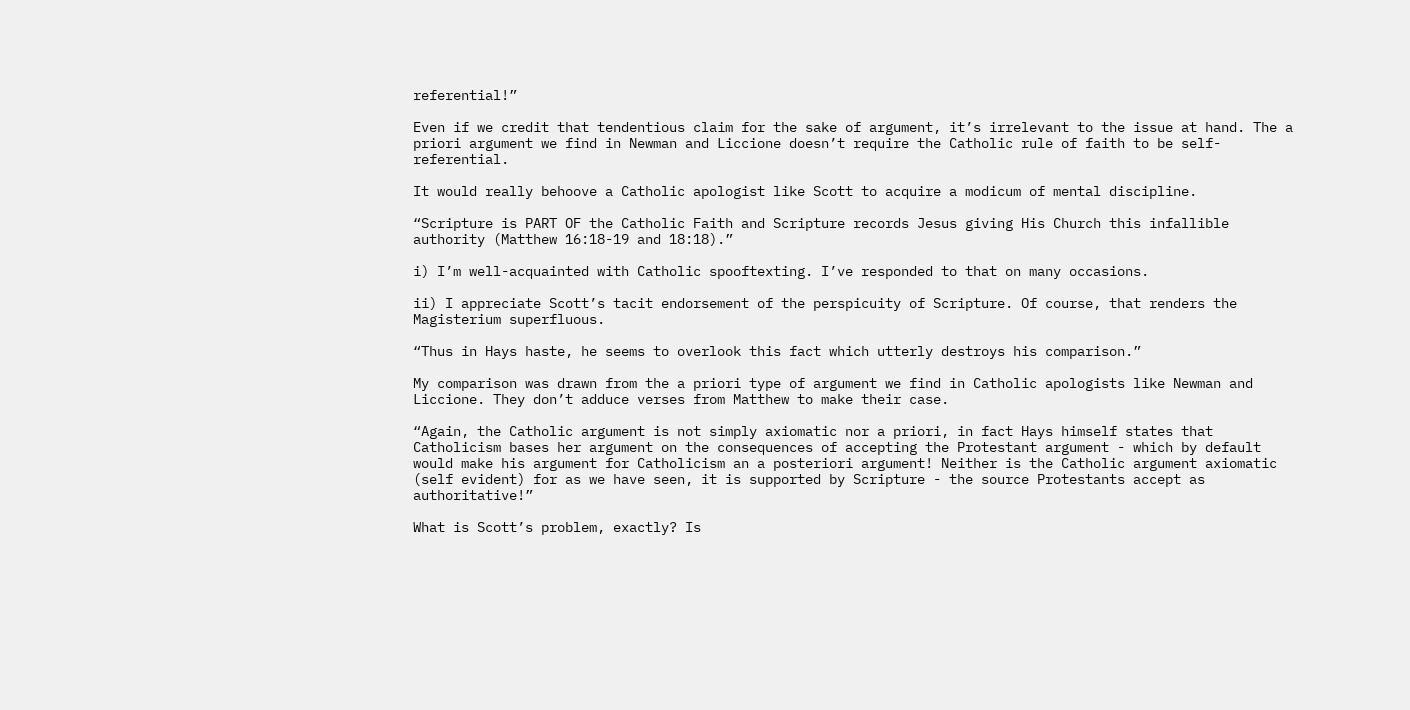referential!”

Even if we credit that tendentious claim for the sake of argument, it’s irrelevant to the issue at hand. The a priori argument we find in Newman and Liccione doesn’t require the Catholic rule of faith to be self-referential.

It would really behoove a Catholic apologist like Scott to acquire a modicum of mental discipline.

“Scripture is PART OF the Catholic Faith and Scripture records Jesus giving His Church this infallible authority (Matthew 16:18-19 and 18:18).”

i) I’m well-acquainted with Catholic spooftexting. I’ve responded to that on many occasions.

ii) I appreciate Scott’s tacit endorsement of the perspicuity of Scripture. Of course, that renders the Magisterium superfluous.

“Thus in Hays haste, he seems to overlook this fact which utterly destroys his comparison.”

My comparison was drawn from the a priori type of argument we find in Catholic apologists like Newman and Liccione. They don’t adduce verses from Matthew to make their case.

“Again, the Catholic argument is not simply axiomatic nor a priori, in fact Hays himself states that Catholicism bases her argument on the consequences of accepting the Protestant argument - which by default would make his argument for Catholicism an a posteriori argument! Neither is the Catholic argument axiomatic (self evident) for as we have seen, it is supported by Scripture - the source Protestants accept as authoritative!”

What is Scott’s problem, exactly? Is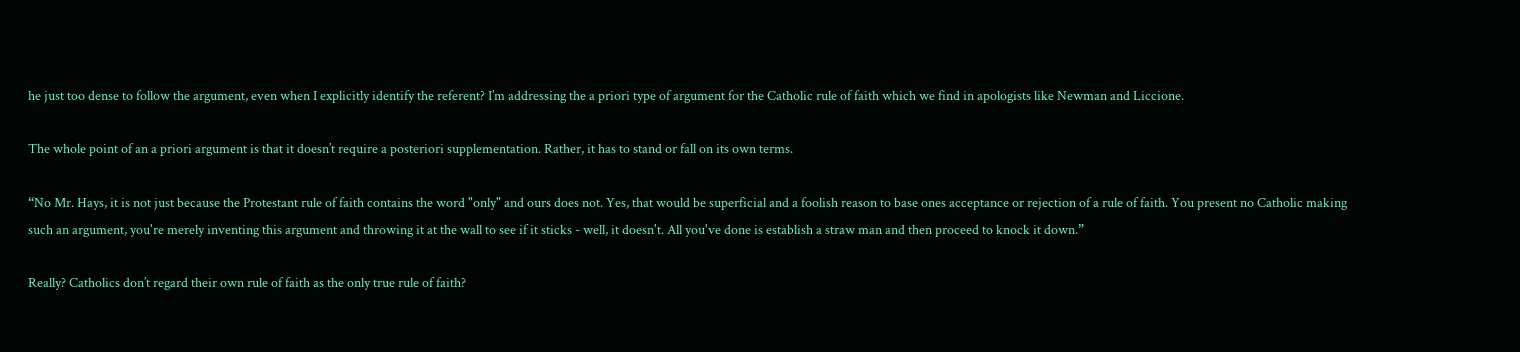he just too dense to follow the argument, even when I explicitly identify the referent? I’m addressing the a priori type of argument for the Catholic rule of faith which we find in apologists like Newman and Liccione.

The whole point of an a priori argument is that it doesn’t require a posteriori supplementation. Rather, it has to stand or fall on its own terms.

“No Mr. Hays, it is not just because the Protestant rule of faith contains the word "only" and ours does not. Yes, that would be superficial and a foolish reason to base ones acceptance or rejection of a rule of faith. You present no Catholic making such an argument, you're merely inventing this argument and throwing it at the wall to see if it sticks - well, it doesn't. All you've done is establish a straw man and then proceed to knock it down.”

Really? Catholics don’t regard their own rule of faith as the only true rule of faith?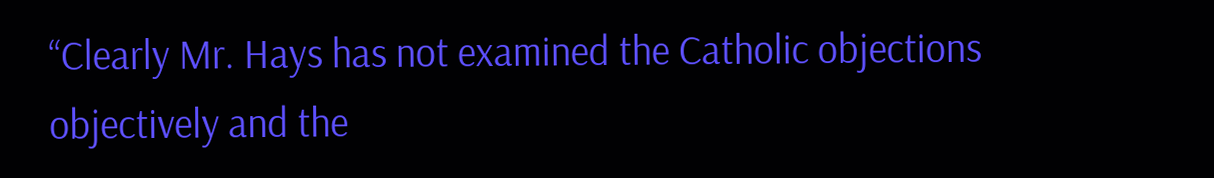“Clearly Mr. Hays has not examined the Catholic objections objectively and the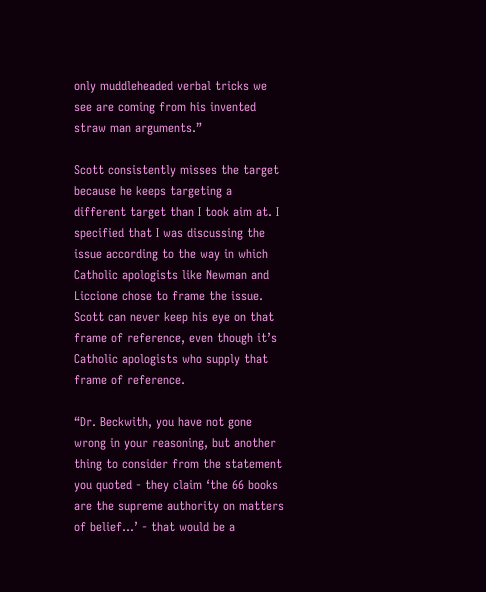only muddleheaded verbal tricks we see are coming from his invented straw man arguments.”

Scott consistently misses the target because he keeps targeting a different target than I took aim at. I specified that I was discussing the issue according to the way in which Catholic apologists like Newman and Liccione chose to frame the issue. Scott can never keep his eye on that frame of reference, even though it’s Catholic apologists who supply that frame of reference.

“Dr. Beckwith, you have not gone wrong in your reasoning, but another thing to consider from the statement you quoted - they claim ‘the 66 books are the supreme authority on matters of belief...’ - that would be a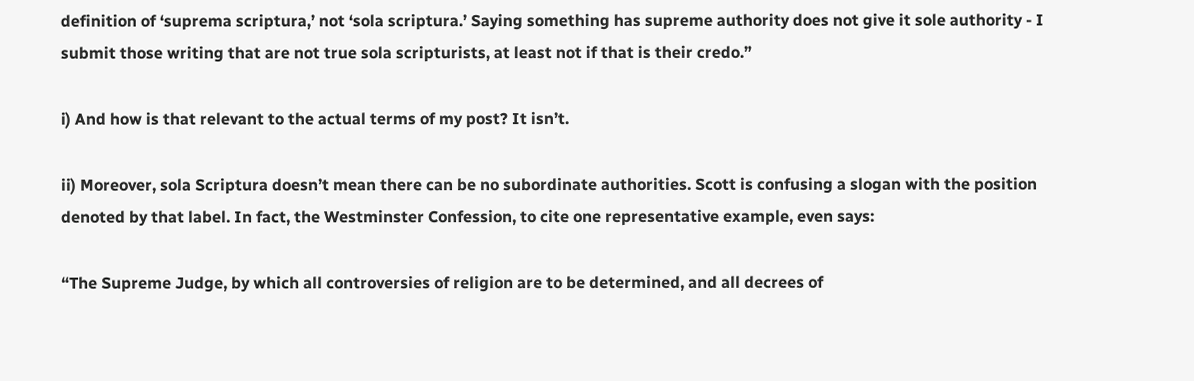definition of ‘suprema scriptura,’ not ‘sola scriptura.’ Saying something has supreme authority does not give it sole authority - I submit those writing that are not true sola scripturists, at least not if that is their credo.”

i) And how is that relevant to the actual terms of my post? It isn’t.

ii) Moreover, sola Scriptura doesn’t mean there can be no subordinate authorities. Scott is confusing a slogan with the position denoted by that label. In fact, the Westminster Confession, to cite one representative example, even says:

“The Supreme Judge, by which all controversies of religion are to be determined, and all decrees of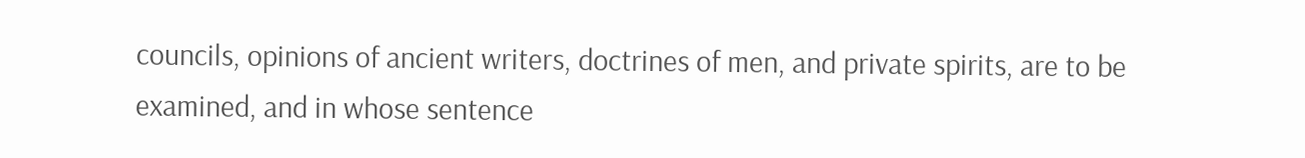councils, opinions of ancient writers, doctrines of men, and private spirits, are to be examined, and in whose sentence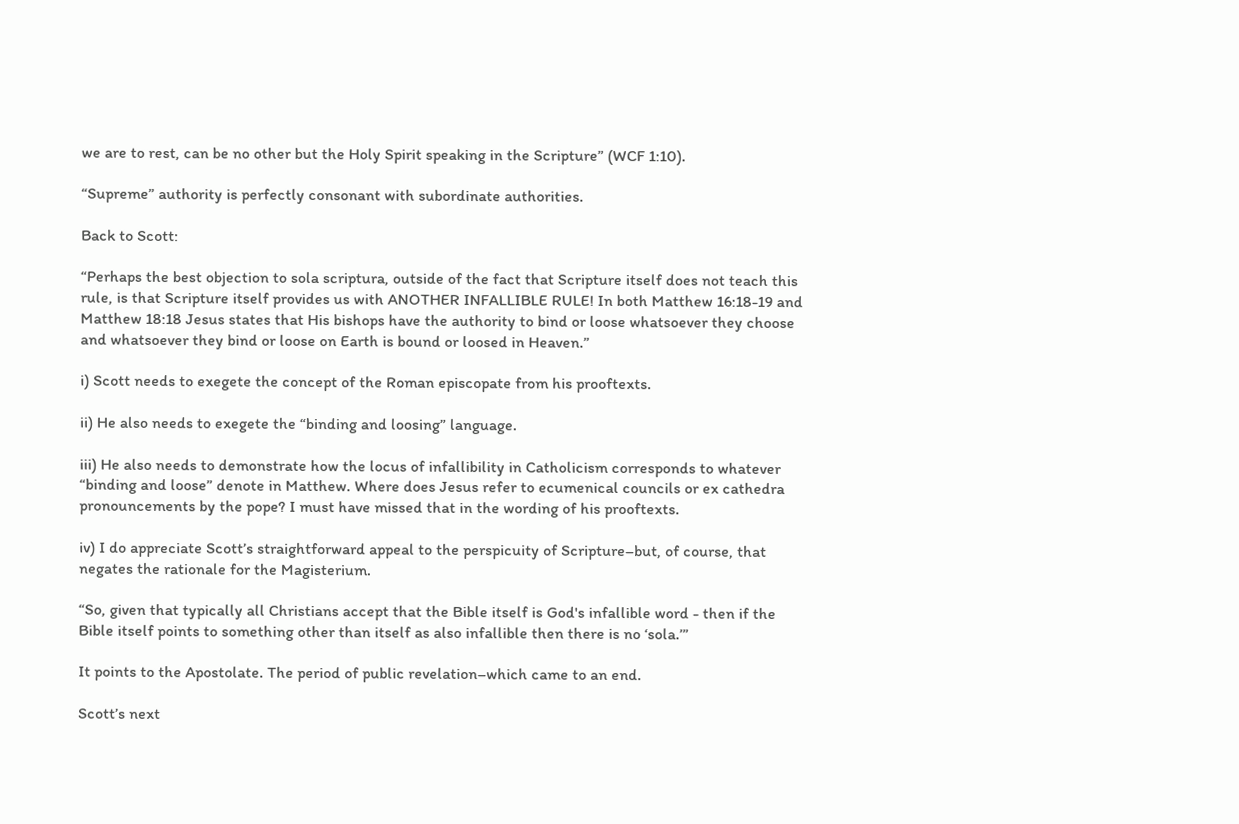we are to rest, can be no other but the Holy Spirit speaking in the Scripture” (WCF 1:10).

“Supreme” authority is perfectly consonant with subordinate authorities.

Back to Scott:

“Perhaps the best objection to sola scriptura, outside of the fact that Scripture itself does not teach this rule, is that Scripture itself provides us with ANOTHER INFALLIBLE RULE! In both Matthew 16:18-19 and Matthew 18:18 Jesus states that His bishops have the authority to bind or loose whatsoever they choose and whatsoever they bind or loose on Earth is bound or loosed in Heaven.”

i) Scott needs to exegete the concept of the Roman episcopate from his prooftexts.

ii) He also needs to exegete the “binding and loosing” language.

iii) He also needs to demonstrate how the locus of infallibility in Catholicism corresponds to whatever “binding and loose” denote in Matthew. Where does Jesus refer to ecumenical councils or ex cathedra pronouncements by the pope? I must have missed that in the wording of his prooftexts.

iv) I do appreciate Scott’s straightforward appeal to the perspicuity of Scripture–but, of course, that negates the rationale for the Magisterium.

“So, given that typically all Christians accept that the Bible itself is God's infallible word - then if the Bible itself points to something other than itself as also infallible then there is no ‘sola.’”

It points to the Apostolate. The period of public revelation–which came to an end.

Scott’s next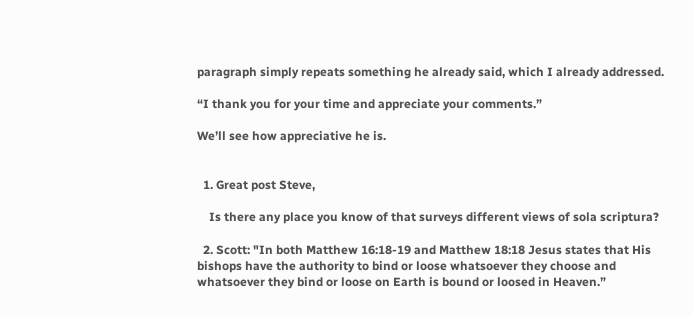paragraph simply repeats something he already said, which I already addressed.

“I thank you for your time and appreciate your comments.”

We’ll see how appreciative he is.


  1. Great post Steve,

    Is there any place you know of that surveys different views of sola scriptura?

  2. Scott: "In both Matthew 16:18-19 and Matthew 18:18 Jesus states that His bishops have the authority to bind or loose whatsoever they choose and whatsoever they bind or loose on Earth is bound or loosed in Heaven.”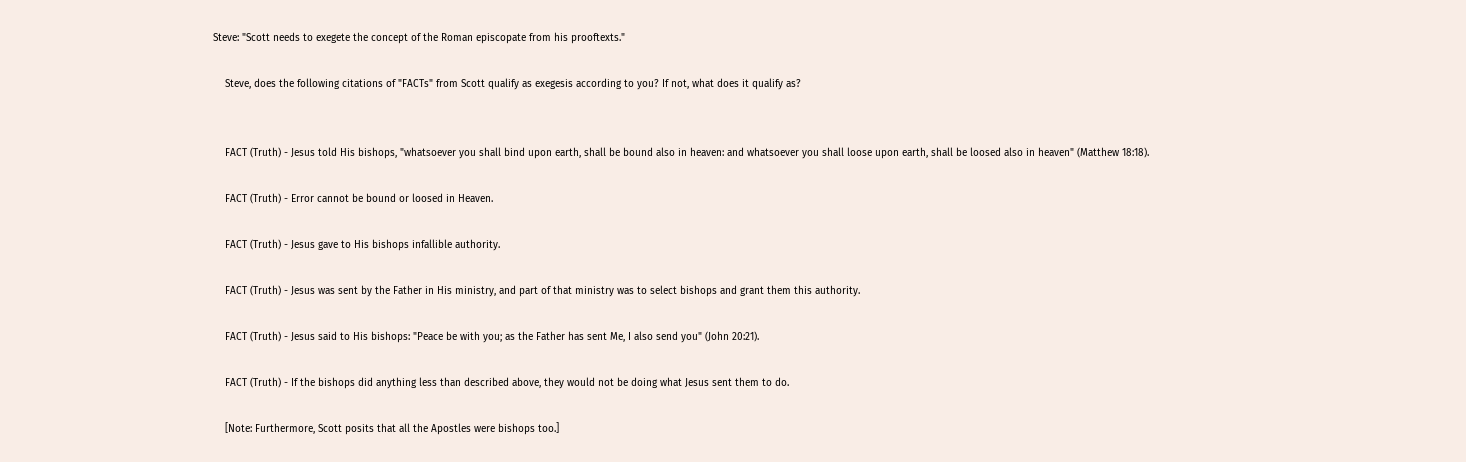Steve: "Scott needs to exegete the concept of the Roman episcopate from his prooftexts."

    Steve, does the following citations of "FACTs" from Scott qualify as exegesis according to you? If not, what does it qualify as?


    FACT (Truth) - Jesus told His bishops, "whatsoever you shall bind upon earth, shall be bound also in heaven: and whatsoever you shall loose upon earth, shall be loosed also in heaven" (Matthew 18:18).

    FACT (Truth) - Error cannot be bound or loosed in Heaven.

    FACT (Truth) - Jesus gave to His bishops infallible authority.

    FACT (Truth) - Jesus was sent by the Father in His ministry, and part of that ministry was to select bishops and grant them this authority.

    FACT (Truth) - Jesus said to His bishops: "Peace be with you; as the Father has sent Me, I also send you" (John 20:21).

    FACT (Truth) - If the bishops did anything less than described above, they would not be doing what Jesus sent them to do.

    [Note: Furthermore, Scott posits that all the Apostles were bishops too.]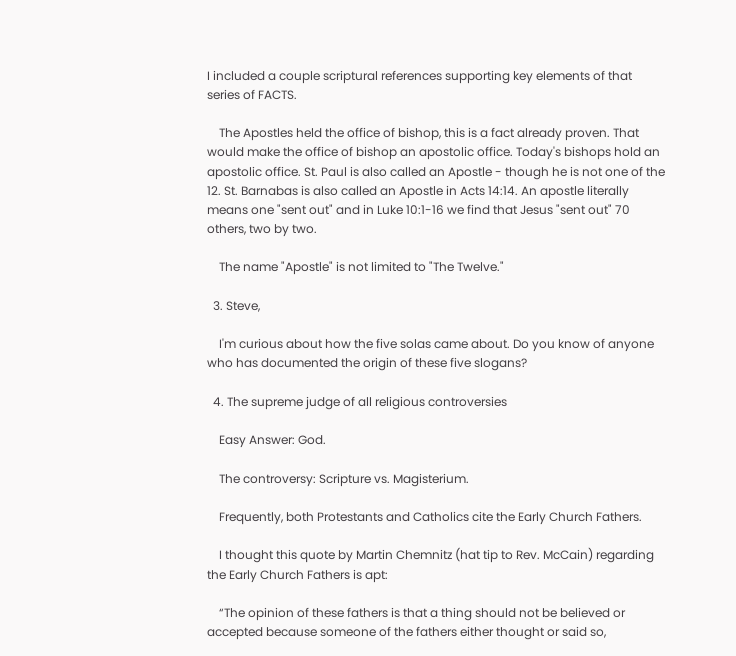I included a couple scriptural references supporting key elements of that series of FACTS.

    The Apostles held the office of bishop, this is a fact already proven. That would make the office of bishop an apostolic office. Today's bishops hold an apostolic office. St. Paul is also called an Apostle - though he is not one of the 12. St. Barnabas is also called an Apostle in Acts 14:14. An apostle literally means one "sent out" and in Luke 10:1-16 we find that Jesus "sent out" 70 others, two by two.

    The name "Apostle" is not limited to "The Twelve."

  3. Steve,

    I'm curious about how the five solas came about. Do you know of anyone who has documented the origin of these five slogans?

  4. The supreme judge of all religious controversies

    Easy Answer: God.

    The controversy: Scripture vs. Magisterium.

    Frequently, both Protestants and Catholics cite the Early Church Fathers.

    I thought this quote by Martin Chemnitz (hat tip to Rev. McCain) regarding the Early Church Fathers is apt:

    “The opinion of these fathers is that a thing should not be believed or accepted because someone of the fathers either thought or said so,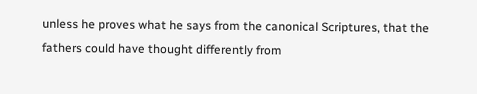unless he proves what he says from the canonical Scriptures, that the fathers could have thought differently from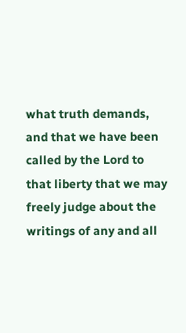what truth demands, and that we have been called by the Lord to that liberty that we may freely judge about the writings of any and all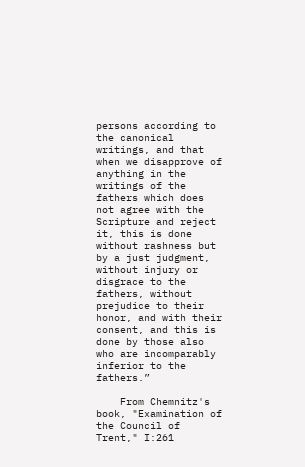persons according to the canonical writings, and that when we disapprove of anything in the writings of the fathers which does not agree with the Scripture and reject it, this is done without rashness but by a just judgment, without injury or disgrace to the fathers, without prejudice to their honor, and with their consent, and this is done by those also who are incomparably inferior to the fathers.”

    From Chemnitz's book, "Examination of the Council of Trent," I:261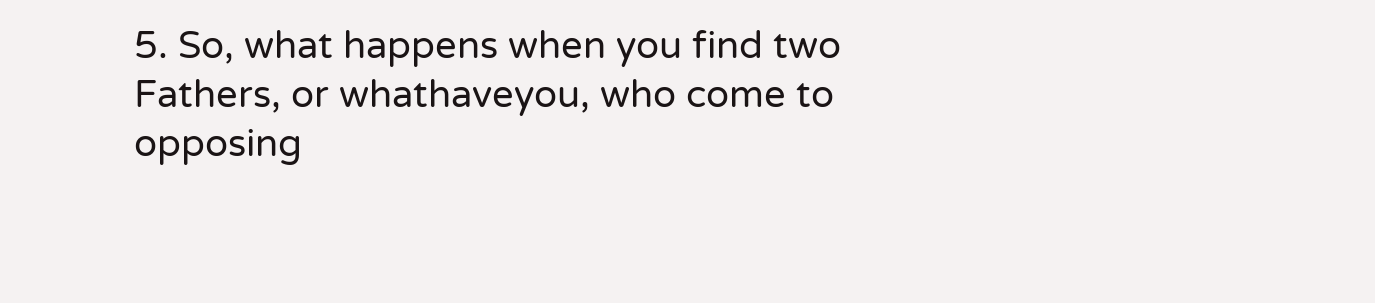5. So, what happens when you find two Fathers, or whathaveyou, who come to opposing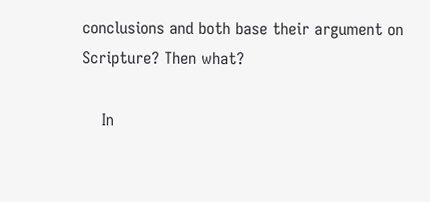conclusions and both base their argument on Scripture? Then what?

    In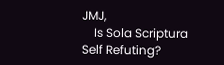JMJ,
    Is Sola Scriptura Self Refuting?